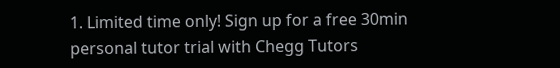1. Limited time only! Sign up for a free 30min personal tutor trial with Chegg Tutors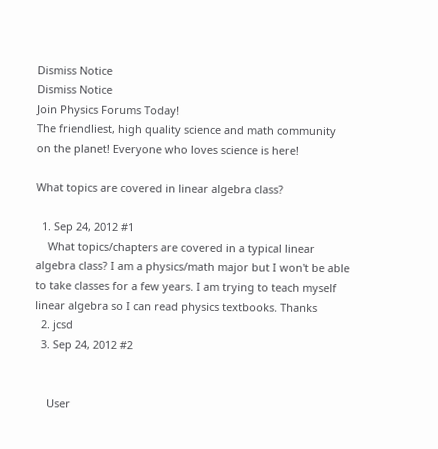Dismiss Notice
Dismiss Notice
Join Physics Forums Today!
The friendliest, high quality science and math community on the planet! Everyone who loves science is here!

What topics are covered in linear algebra class?

  1. Sep 24, 2012 #1
    What topics/chapters are covered in a typical linear algebra class? I am a physics/math major but I won't be able to take classes for a few years. I am trying to teach myself linear algebra so I can read physics textbooks. Thanks
  2. jcsd
  3. Sep 24, 2012 #2


    User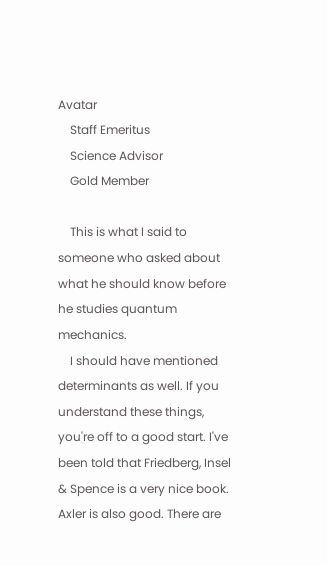Avatar
    Staff Emeritus
    Science Advisor
    Gold Member

    This is what I said to someone who asked about what he should know before he studies quantum mechanics.
    I should have mentioned determinants as well. If you understand these things, you're off to a good start. I've been told that Friedberg, Insel & Spence is a very nice book. Axler is also good. There are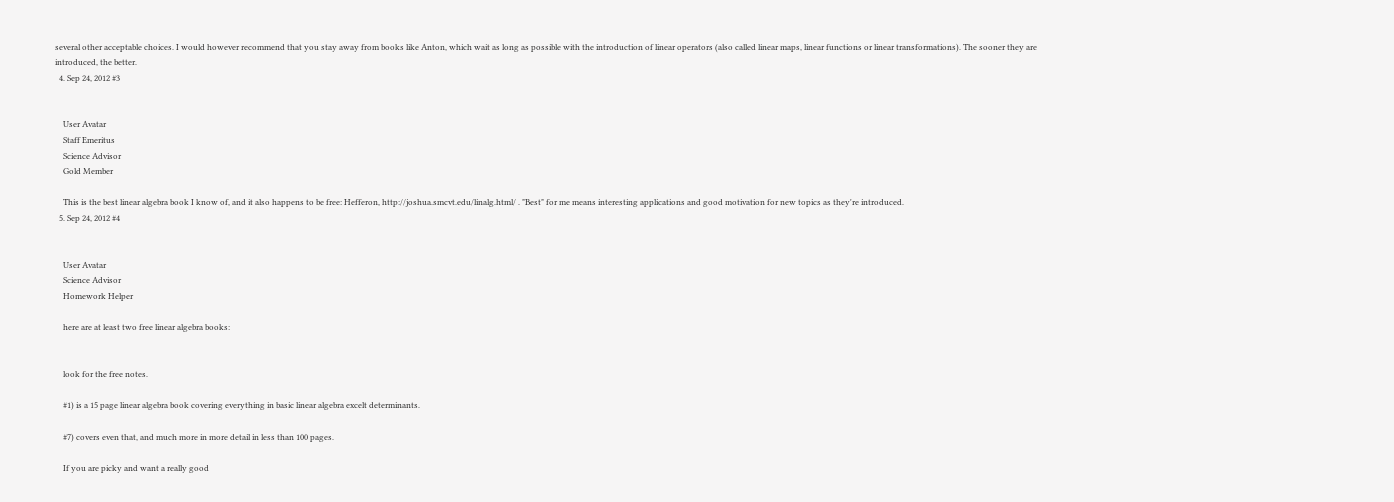several other acceptable choices. I would however recommend that you stay away from books like Anton, which wait as long as possible with the introduction of linear operators (also called linear maps, linear functions or linear transformations). The sooner they are introduced, the better.
  4. Sep 24, 2012 #3


    User Avatar
    Staff Emeritus
    Science Advisor
    Gold Member

    This is the best linear algebra book I know of, and it also happens to be free: Hefferon, http://joshua.smcvt.edu/linalg.html/ . "Best" for me means interesting applications and good motivation for new topics as they're introduced.
  5. Sep 24, 2012 #4


    User Avatar
    Science Advisor
    Homework Helper

    here are at least two free linear algebra books:


    look for the free notes.

    #1) is a 15 page linear algebra book covering everything in basic linear algebra excelt determinants.

    #7) covers even that, and much more in more detail in less than 100 pages.

    If you are picky and want a really good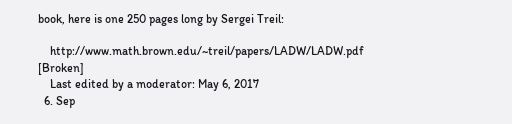book, here is one 250 pages long by Sergei Treil:

    http://www.math.brown.edu/~treil/papers/LADW/LADW.pdf [Broken]
    Last edited by a moderator: May 6, 2017
  6. Sep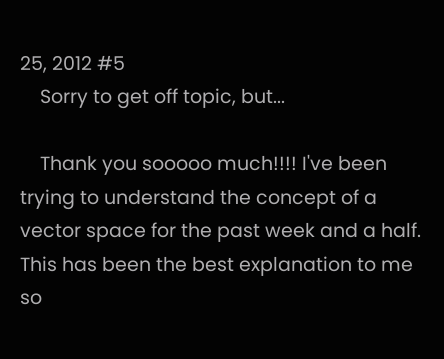25, 2012 #5
    Sorry to get off topic, but...

    Thank you sooooo much!!!! I've been trying to understand the concept of a vector space for the past week and a half. This has been the best explanation to me so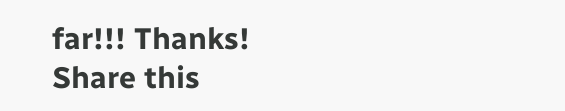far!!! Thanks!
Share this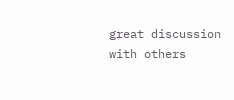great discussion with others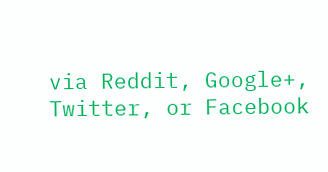via Reddit, Google+, Twitter, or Facebook